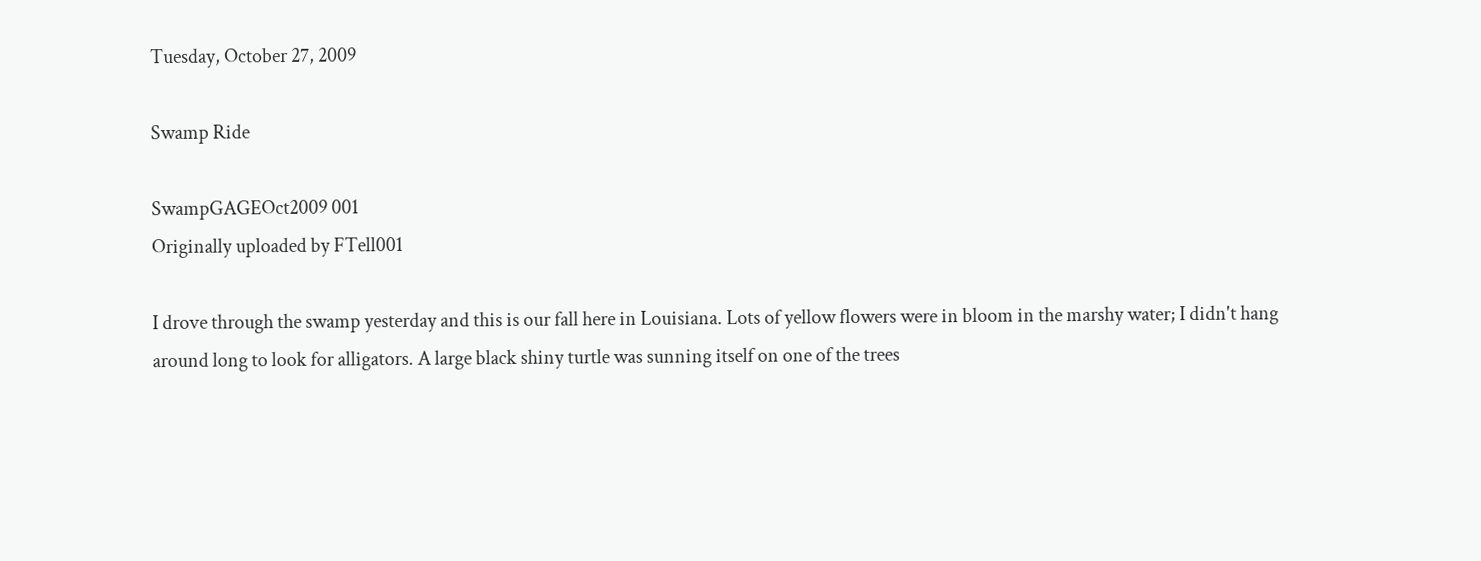Tuesday, October 27, 2009

Swamp Ride

SwampGAGEOct2009 001
Originally uploaded by FTell001

I drove through the swamp yesterday and this is our fall here in Louisiana. Lots of yellow flowers were in bloom in the marshy water; I didn't hang around long to look for alligators. A large black shiny turtle was sunning itself on one of the trees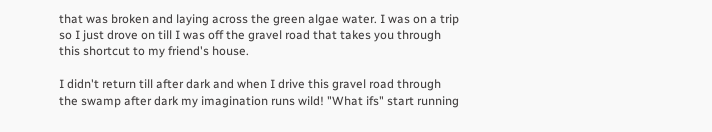that was broken and laying across the green algae water. I was on a trip so I just drove on till I was off the gravel road that takes you through this shortcut to my friend's house.

I didn't return till after dark and when I drive this gravel road through the swamp after dark my imagination runs wild! "What ifs" start running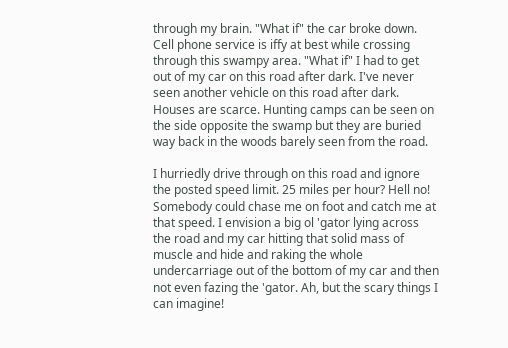through my brain. "What if" the car broke down. Cell phone service is iffy at best while crossing through this swampy area. "What if" I had to get out of my car on this road after dark. I've never seen another vehicle on this road after dark. Houses are scarce. Hunting camps can be seen on the side opposite the swamp but they are buried way back in the woods barely seen from the road.

I hurriedly drive through on this road and ignore the posted speed limit. 25 miles per hour? Hell no! Somebody could chase me on foot and catch me at that speed. I envision a big ol 'gator lying across the road and my car hitting that solid mass of muscle and hide and raking the whole undercarriage out of the bottom of my car and then not even fazing the 'gator. Ah, but the scary things I can imagine!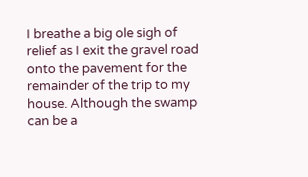I breathe a big ole sigh of relief as I exit the gravel road onto the pavement for the remainder of the trip to my house. Although the swamp can be a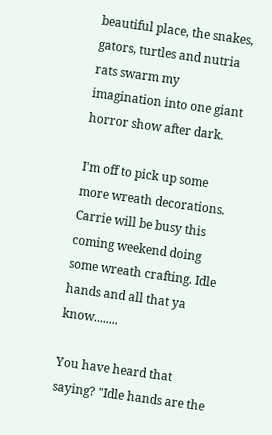beautiful place, the snakes, gators, turtles and nutria rats swarm my imagination into one giant horror show after dark.

I'm off to pick up some more wreath decorations. Carrie will be busy this coming weekend doing some wreath crafting. Idle hands and all that ya know........

You have heard that saying? "Idle hands are the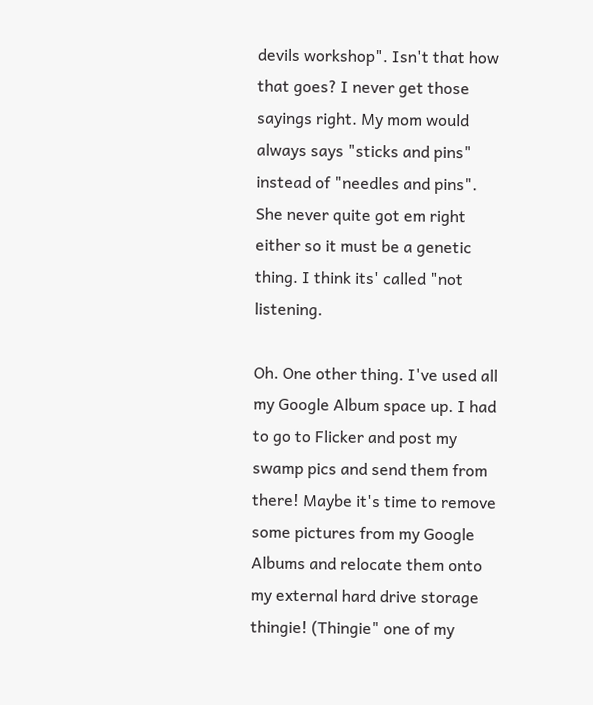devils workshop". Isn't that how that goes? I never get those sayings right. My mom would always says "sticks and pins" instead of "needles and pins". She never quite got em right either so it must be a genetic thing. I think its' called "not listening.

Oh. One other thing. I've used all my Google Album space up. I had to go to Flicker and post my swamp pics and send them from there! Maybe it's time to remove some pictures from my Google Albums and relocate them onto my external hard drive storage thingie! (Thingie" one of my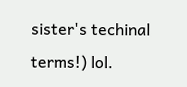sister's techinal terms!) lol.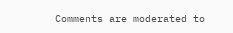Comments are moderated to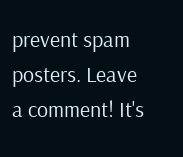prevent spam posters. Leave a comment! It's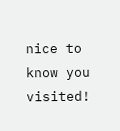nice to know you visited!